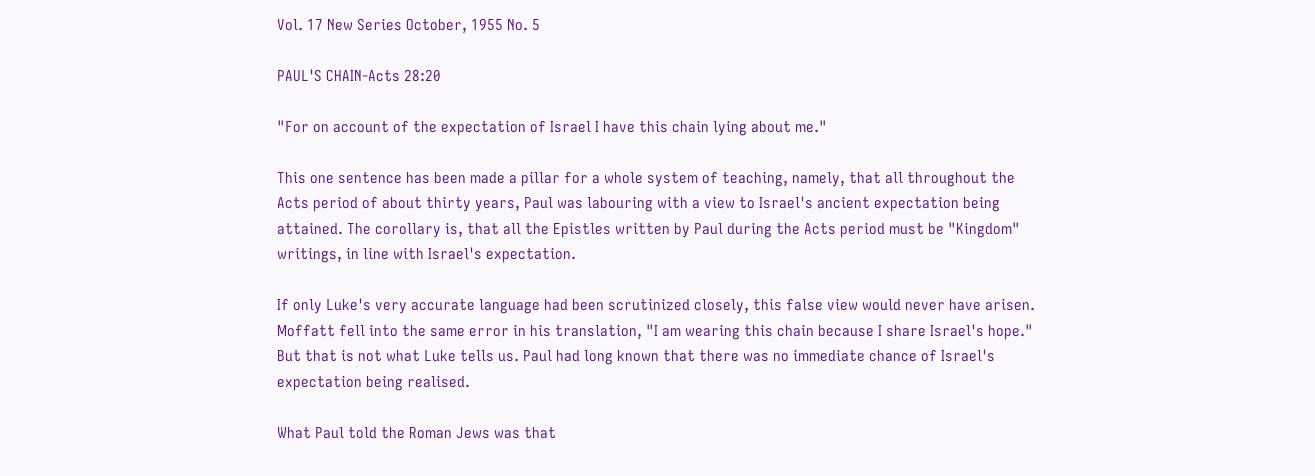Vol. 17 New Series October, 1955 No. 5

PAUL'S CHAIN-Acts 28:20

"For on account of the expectation of Israel I have this chain lying about me."

This one sentence has been made a pillar for a whole system of teaching, namely, that all throughout the Acts period of about thirty years, Paul was labouring with a view to Israel's ancient expectation being attained. The corollary is, that all the Epistles written by Paul during the Acts period must be "Kingdom" writings, in line with Israel's expectation.

If only Luke's very accurate language had been scrutinized closely, this false view would never have arisen. Moffatt fell into the same error in his translation, "I am wearing this chain because I share Israel's hope." But that is not what Luke tells us. Paul had long known that there was no immediate chance of Israel's expectation being realised.

What Paul told the Roman Jews was that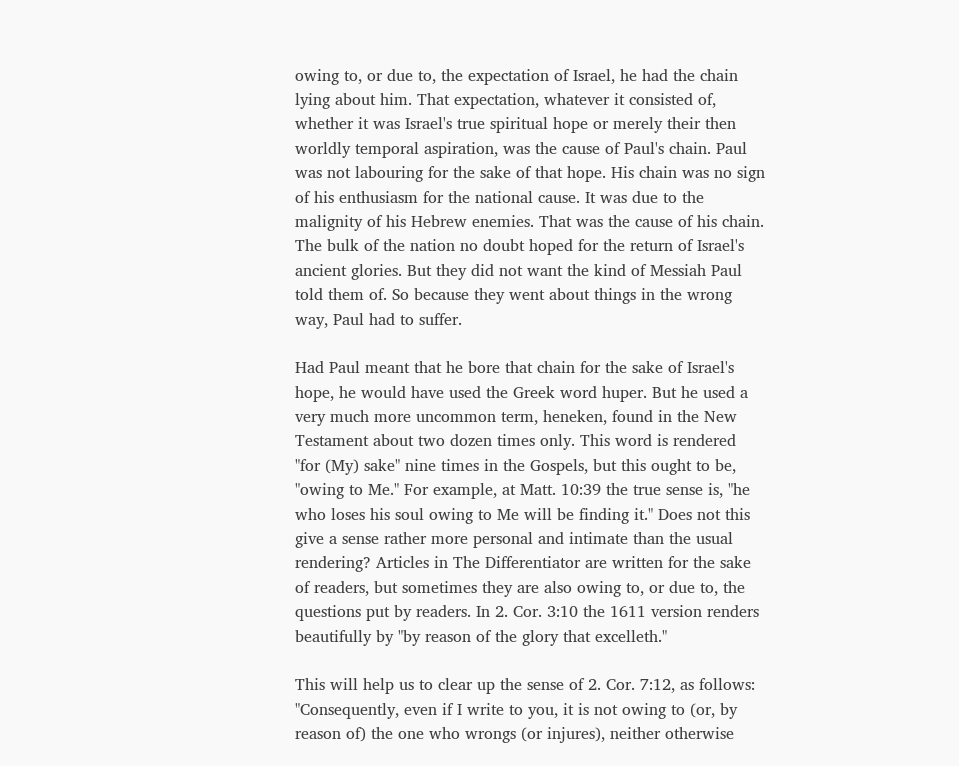owing to, or due to, the expectation of Israel, he had the chain lying about him. That expectation, whatever it consisted of, whether it was Israel's true spiritual hope or merely their then worldly temporal aspiration, was the cause of Paul's chain. Paul was not labouring for the sake of that hope. His chain was no sign of his enthusiasm for the national cause. It was due to the malignity of his Hebrew enemies. That was the cause of his chain. The bulk of the nation no doubt hoped for the return of Israel's ancient glories. But they did not want the kind of Messiah Paul told them of. So because they went about things in the wrong way, Paul had to suffer.

Had Paul meant that he bore that chain for the sake of Israel's hope, he would have used the Greek word huper. But he used a very much more uncommon term, heneken, found in the New Testament about two dozen times only. This word is rendered "for (My) sake" nine times in the Gospels, but this ought to be, "owing to Me." For example, at Matt. 10:39 the true sense is, "he who loses his soul owing to Me will be finding it." Does not this give a sense rather more personal and intimate than the usual rendering? Articles in The Differentiator are written for the sake of readers, but sometimes they are also owing to, or due to, the questions put by readers. In 2. Cor. 3:10 the 1611 version renders beautifully by "by reason of the glory that excelleth."

This will help us to clear up the sense of 2. Cor. 7:12, as follows: "Consequently, even if I write to you, it is not owing to (or, by reason of) the one who wrongs (or injures), neither otherwise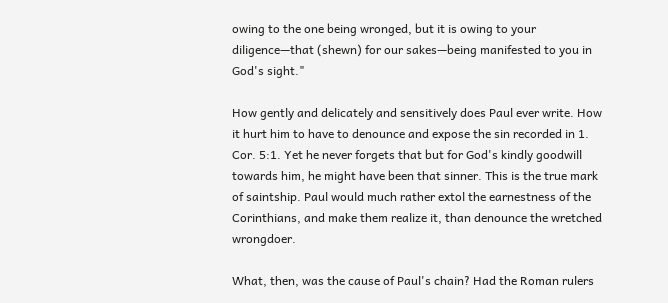owing to the one being wronged, but it is owing to your diligence—that (shewn) for our sakes—being manifested to you in God's sight."

How gently and delicately and sensitively does Paul ever write. How it hurt him to have to denounce and expose the sin recorded in 1. Cor. 5:1. Yet he never forgets that but for God's kindly goodwill towards him, he might have been that sinner. This is the true mark of saintship. Paul would much rather extol the earnestness of the Corinthians, and make them realize it, than denounce the wretched wrongdoer.

What, then, was the cause of Paul's chain? Had the Roman rulers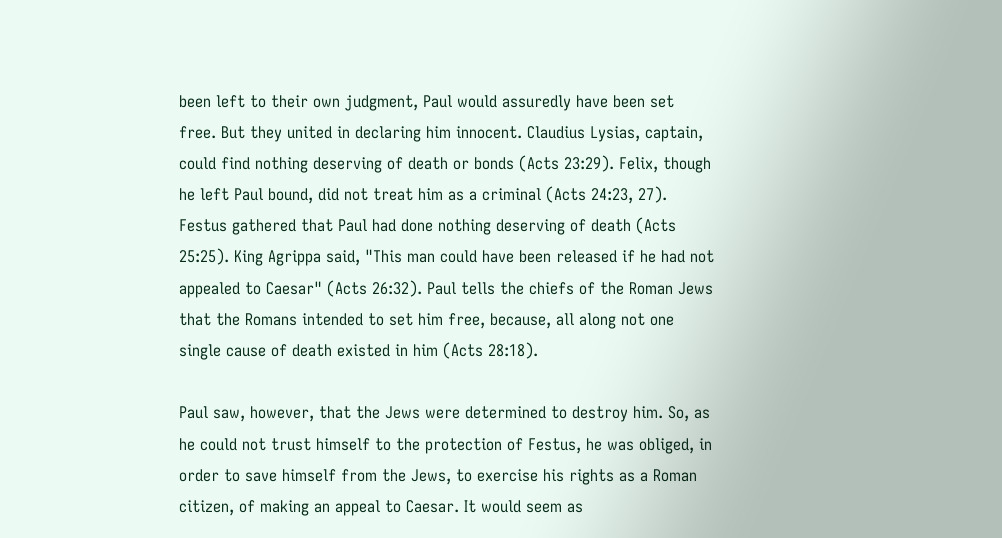been left to their own judgment, Paul would assuredly have been set free. But they united in declaring him innocent. Claudius Lysias, captain, could find nothing deserving of death or bonds (Acts 23:29). Felix, though he left Paul bound, did not treat him as a criminal (Acts 24:23, 27). Festus gathered that Paul had done nothing deserving of death (Acts 25:25). King Agrippa said, "This man could have been released if he had not appealed to Caesar" (Acts 26:32). Paul tells the chiefs of the Roman Jews that the Romans intended to set him free, because, all along not one single cause of death existed in him (Acts 28:18).

Paul saw, however, that the Jews were determined to destroy him. So, as he could not trust himself to the protection of Festus, he was obliged, in order to save himself from the Jews, to exercise his rights as a Roman citizen, of making an appeal to Caesar. It would seem as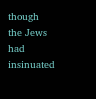though the Jews had insinuated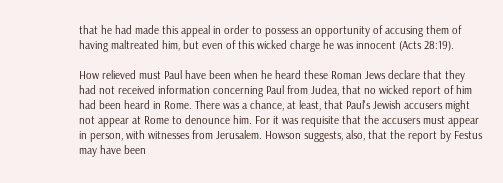that he had made this appeal in order to possess an opportunity of accusing them of having maltreated him, but even of this wicked charge he was innocent (Acts 28:19).

How relieved must Paul have been when he heard these Roman Jews declare that they had not received information concerning Paul from Judea, that no wicked report of him had been heard in Rome. There was a chance, at least, that Paul's Jewish accusers might not appear at Rome to denounce him. For it was requisite that the accusers must appear in person, with witnesses from Jerusalem. Howson suggests, also, that the report by Festus may have been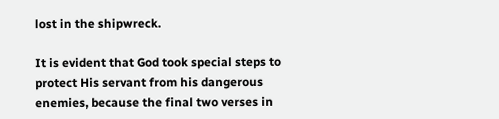lost in the shipwreck.

It is evident that God took special steps to protect His servant from his dangerous enemies, because the final two verses in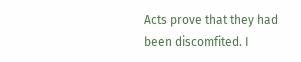Acts prove that they had been discomfited. I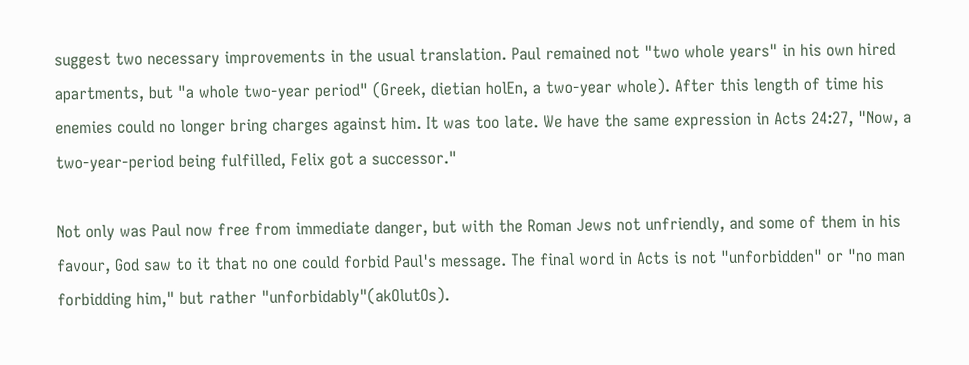suggest two necessary improvements in the usual translation. Paul remained not "two whole years" in his own hired apartments, but "a whole two-year period" (Greek, dietian holEn, a two-year whole). After this length of time his enemies could no longer bring charges against him. It was too late. We have the same expression in Acts 24:27, "Now, a two-year-period being fulfilled, Felix got a successor."

Not only was Paul now free from immediate danger, but with the Roman Jews not unfriendly, and some of them in his favour, God saw to it that no one could forbid Paul's message. The final word in Acts is not "unforbidden" or "no man forbidding him," but rather "unforbidably"(akOlutOs).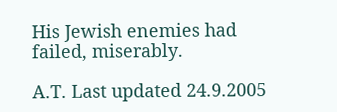His Jewish enemies had failed, miserably.

A.T. Last updated 24.9.2005